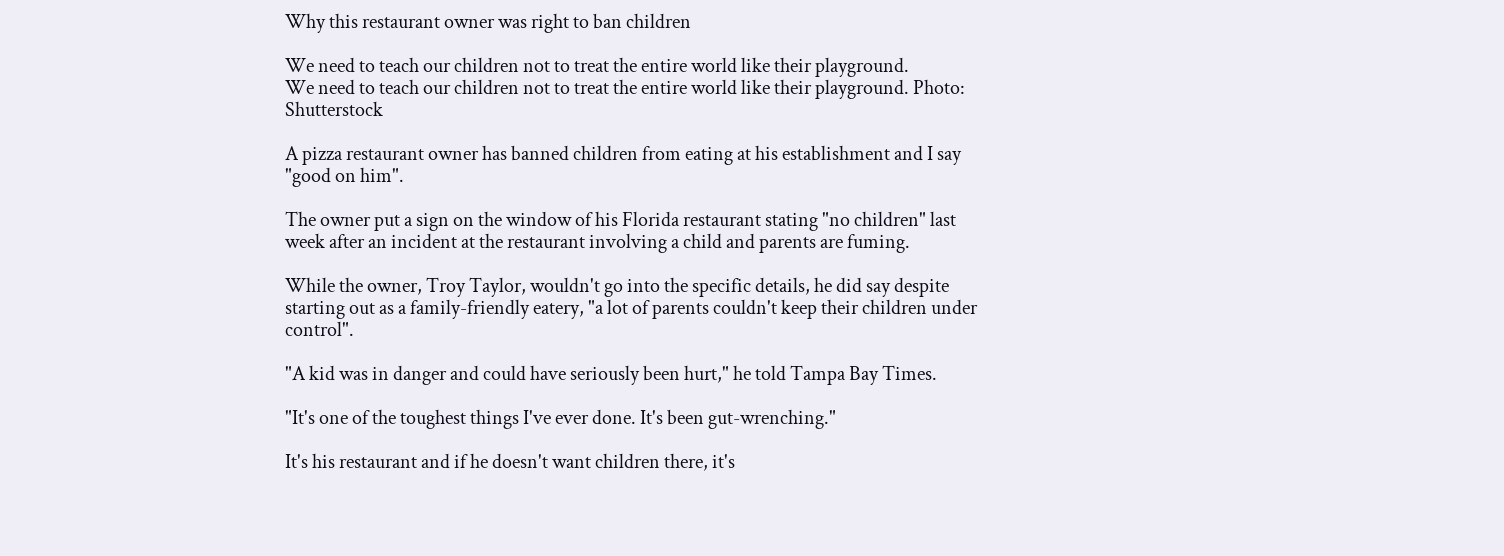Why this restaurant owner was right to ban children

We need to teach our children not to treat the entire world like their playground.
We need to teach our children not to treat the entire world like their playground. Photo: Shutterstock

A pizza restaurant owner has banned children from eating at his establishment and I say "good on him".

The owner put a sign on the window of his Florida restaurant stating "no children" last week after an incident at the restaurant involving a child and parents are fuming.

While the owner, Troy Taylor, wouldn't go into the specific details, he did say despite starting out as a family-friendly eatery, "a lot of parents couldn't keep their children under control".

"A kid was in danger and could have seriously been hurt," he told Tampa Bay Times.

"It's one of the toughest things I've ever done. It's been gut-wrenching."

It's his restaurant and if he doesn't want children there, it's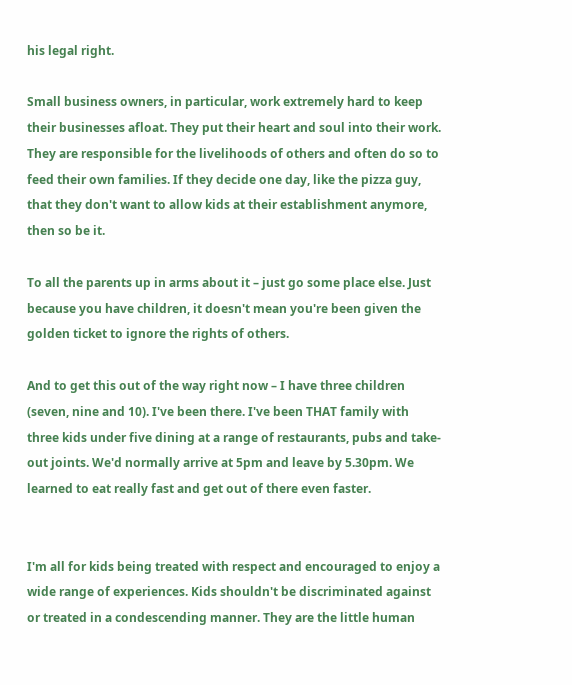his legal right.

Small business owners, in particular, work extremely hard to keep their businesses afloat. They put their heart and soul into their work. They are responsible for the livelihoods of others and often do so to feed their own families. If they decide one day, like the pizza guy, that they don't want to allow kids at their establishment anymore, then so be it.

To all the parents up in arms about it – just go some place else. Just because you have children, it doesn't mean you're been given the golden ticket to ignore the rights of others.

And to get this out of the way right now – I have three children (seven, nine and 10). I've been there. I've been THAT family with three kids under five dining at a range of restaurants, pubs and take-out joints. We'd normally arrive at 5pm and leave by 5.30pm. We learned to eat really fast and get out of there even faster.


I'm all for kids being treated with respect and encouraged to enjoy a wide range of experiences. Kids shouldn't be discriminated against or treated in a condescending manner. They are the little human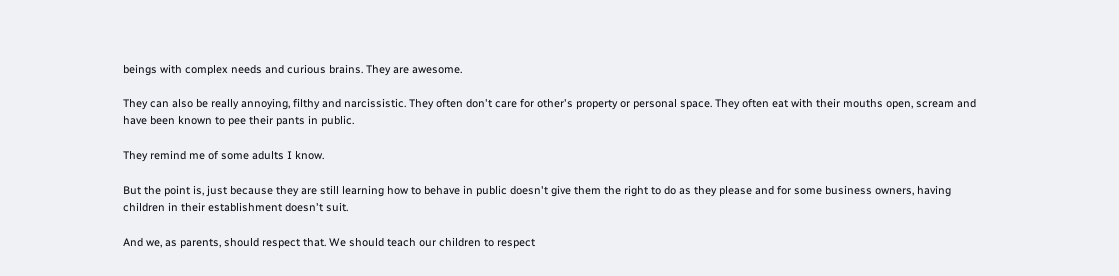beings with complex needs and curious brains. They are awesome.

They can also be really annoying, filthy and narcissistic. They often don't care for other's property or personal space. They often eat with their mouths open, scream and have been known to pee their pants in public.

They remind me of some adults I know.

But the point is, just because they are still learning how to behave in public doesn't give them the right to do as they please and for some business owners, having children in their establishment doesn't suit.

And we, as parents, should respect that. We should teach our children to respect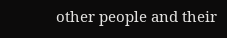other people and their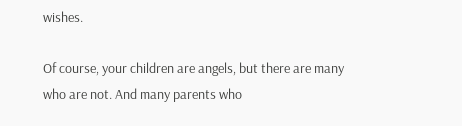wishes.

Of course, your children are angels, but there are many who are not. And many parents who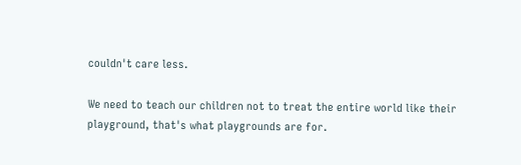couldn't care less.

We need to teach our children not to treat the entire world like their playground, that's what playgrounds are for.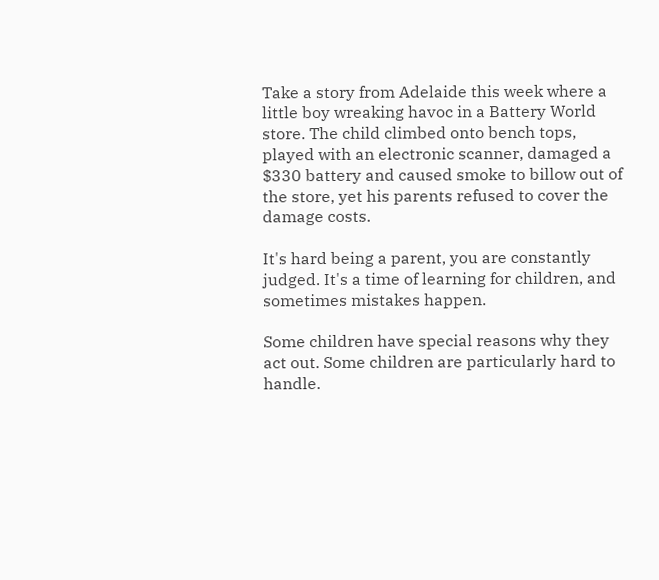Take a story from Adelaide this week where a little boy wreaking havoc in a Battery World store. The child climbed onto bench tops, played with an electronic scanner, damaged a $330 battery and caused smoke to billow out of the store, yet his parents refused to cover the damage costs.

It's hard being a parent, you are constantly judged. It's a time of learning for children, and sometimes mistakes happen.

Some children have special reasons why they act out. Some children are particularly hard to handle.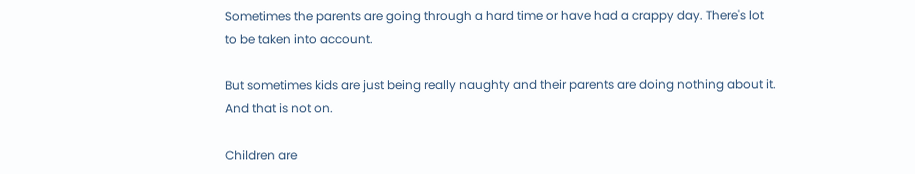Sometimes the parents are going through a hard time or have had a crappy day. There's lot to be taken into account.

But sometimes kids are just being really naughty and their parents are doing nothing about it. And that is not on.

Children are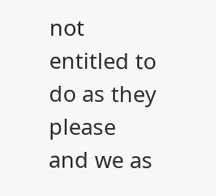not entitled to do as they please and we as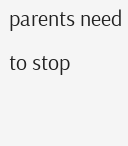parents need to stop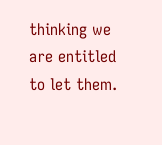thinking we are entitled to let them.